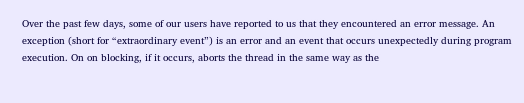Over the past few days, some of our users have reported to us that they encountered an error message. An exception (short for “extraordinary event”) is an error and an event that occurs unexpectedly during program execution. On on blocking, if it occurs, aborts the thread in the same way as the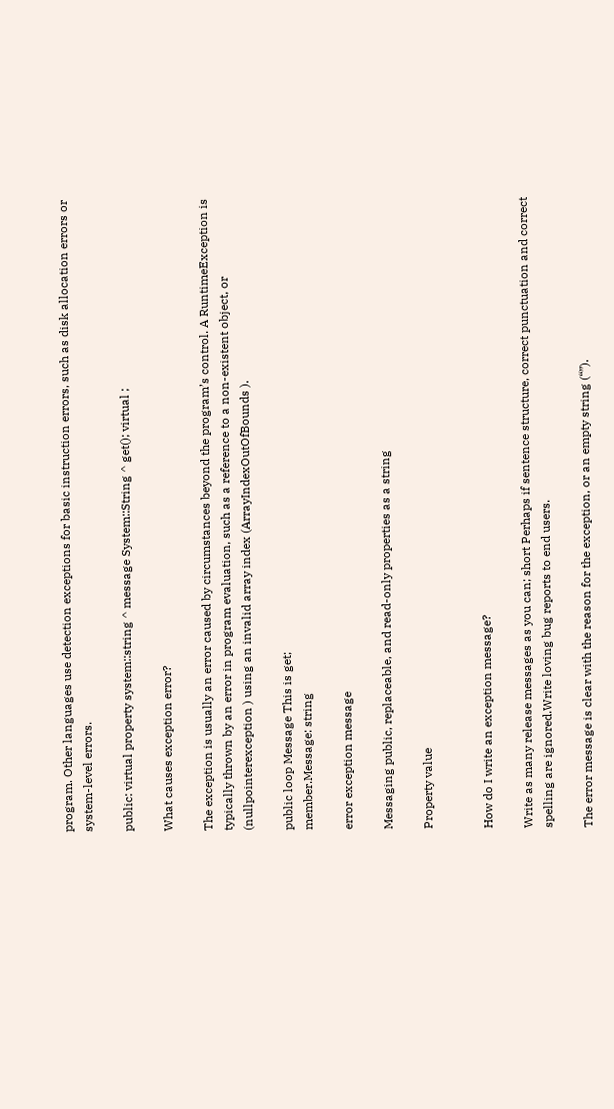program. Other languages use detection exceptions for basic instruction errors, such as disk allocation errors or system-level errors.

public: virtual property system::string ^ message System::String ^ get(); virtual ;

What causes exception error?

The exception is usually an error caused by circumstances beyond the program’s control. A RuntimeException is typically thrown by an error in program evaluation, such as a reference to a non-existent object, or (nullpointerexception ) using an invalid array index (ArrayIndexOutOfBounds ).

public loop Message This is get;
member.Message: string

error exception message

Messaging public, replaceable, and read-only properties as a string

Property value


How do I write an exception message?

Write as many release messages as you can; short Perhaps if sentence structure, correct punctuation and correct spelling are ignored.Write loving bug reports to end users.

The error message is clear with the reason for the exception, or an empty string (“”).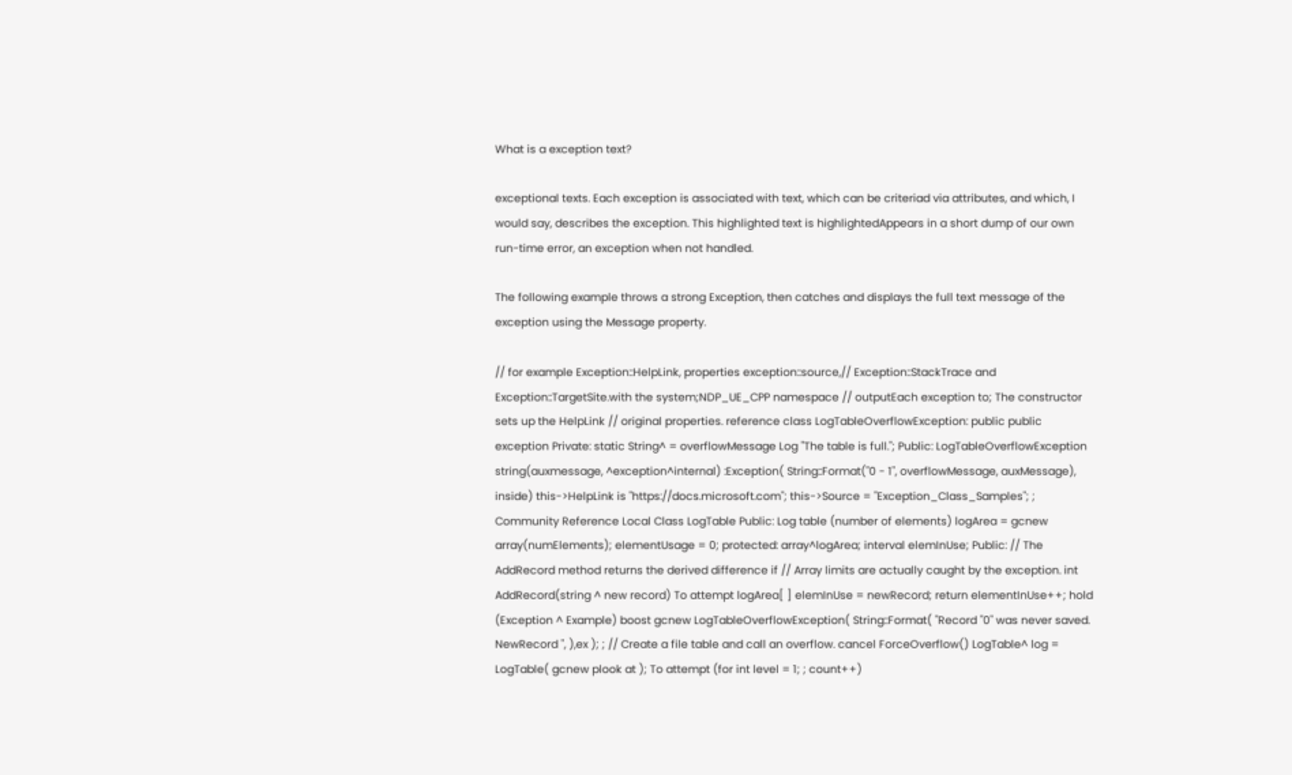What is a exception text?

exceptional texts. Each exception is associated with text, which can be criteriad via attributes, and which, I would say, describes the exception. This highlighted text is highlightedAppears in a short dump of our own run-time error, an exception when not handled.

The following example throws a strong Exception, then catches and displays the full text message of the exception using the Message property.

// for example Exception::HelpLink, properties exception::source,// Exception::StackTrace and Exception::TargetSite.with the system;NDP_UE_CPP namespace // outputEach exception to; The constructor sets up the HelpLink // original properties. reference class LogTableOverflowException: public public exception Private: static String^ = overflowMessage Log "The table is full."; Public: LogTableOverflowException string(auxmessage, ^exception^internal) :Exception( String::Format("0 - 1", overflowMessage, auxMessage), inside) this->HelpLink is "https://docs.microsoft.com"; this->Source = "Exception_Class_Samples"; ; Community Reference Local Class LogTable Public: Log table (number of elements) logArea = gcnew array(numElements); elementUsage = 0; protected: array^logArea; interval elemInUse; Public: // The AddRecord method returns the derived difference if // Array limits are actually caught by the exception. int AddRecord(string ^ new record) To attempt logArea[ ] elemInUse = newRecord; return elementInUse++; hold (Exception ^ Example) boost gcnew LogTableOverflowException( String::Format( "Record "0" was never saved. NewRecord ", ),ex ); ; // Create a file table and call an overflow. cancel ForceOverflow() LogTable^ log = LogTable( gcnew plook at ); To attempt (for int level = 1; ; count++)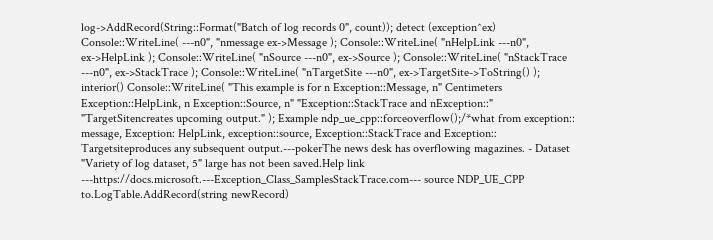log->AddRecord(String::Format("Batch of log records 0", count)); detect (exception^ex) Console::WriteLine( ---n0", "nmessage ex->Message ); Console::WriteLine( "nHelpLink ---n0", ex->HelpLink ); Console::WriteLine( "nSource ---n0", ex->Source ); Console::WriteLine( "nStackTrace ---n0", ex->StackTrace ); Console::WriteLine( "nTargetSite ---n0", ex->TargetSite->ToString() ); interior() Console::WriteLine( "This example is for n Exception::Message, n" Centimeters Exception::HelpLink, n Exception::Source, n" "Exception::StackTrace and nException::" "TargetSitencreates upcoming output." ); Example ndp_ue_cpp::forceoverflow();/*what from exception:: message, Exception: HelpLink, exception::source, Exception::StackTrace and Exception:: Targetsiteproduces any subsequent output.---pokerThe news desk has overflowing magazines. - Dataset "Variety of log dataset, 5" large has not been saved.Help link ---https://docs.microsoft.---Exception_Class_SamplesStackTrace.com--- source NDP_UE_CPP to.LogTable.AddRecord(string newRecord)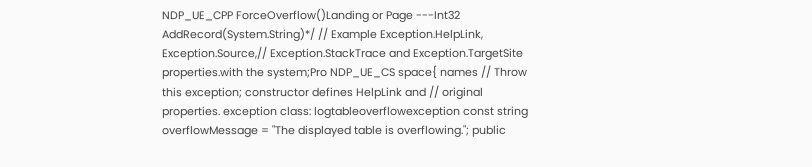NDP_UE_CPP ForceOverflow()Landing or Page ---Int32 AddRecord(System.String)*/ // Example Exception.HelpLink, Exception.Source,// Exception.StackTrace and Exception.TargetSite properties.with the system;Pro NDP_UE_CS space{ names // Throw this exception; constructor defines HelpLink and // original properties. exception class: logtableoverflowexception const string overflowMessage = "The displayed table is overflowing."; public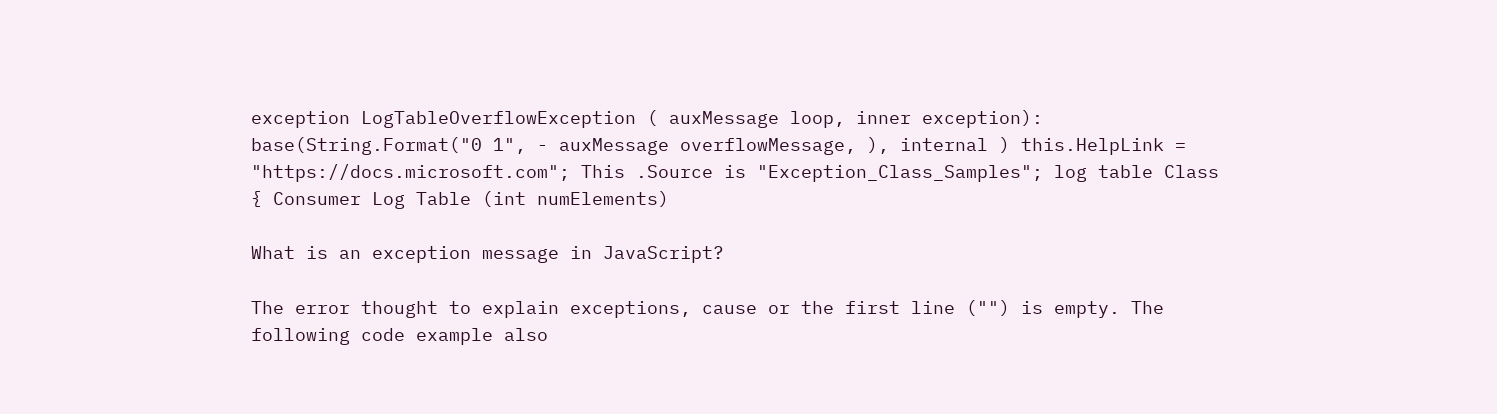exception LogTableOverflowException ( auxMessage loop, inner exception): base(String.Format("0 1", - auxMessage overflowMessage, ), internal ) this.HelpLink = "https://docs.microsoft.com"; This .Source is "Exception_Class_Samples"; log table Class { Consumer Log Table (int numElements)

What is an exception message in JavaScript?

The error thought to explain exceptions, cause or the first line ("") is empty. The following code example also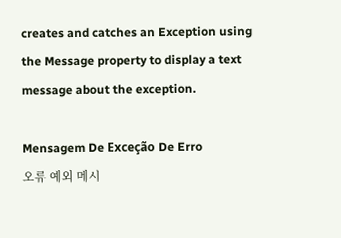creates and catches an Exception using the Message property to display a text message about the exception.

Mensagem De Exceção De Erro
오류 예외 메시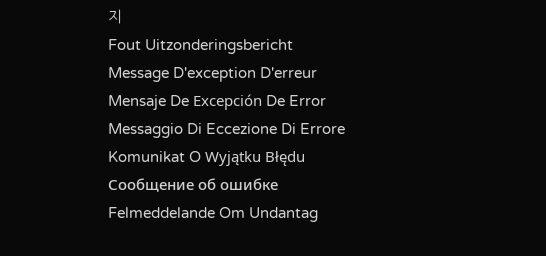지
Fout Uitzonderingsbericht
Message D'exception D'erreur
Mensaje De Excepción De Error
Messaggio Di Eccezione Di Errore
Komunikat O Wyjątku Błędu
Сообщение об ошибке
Felmeddelande Om Undantag